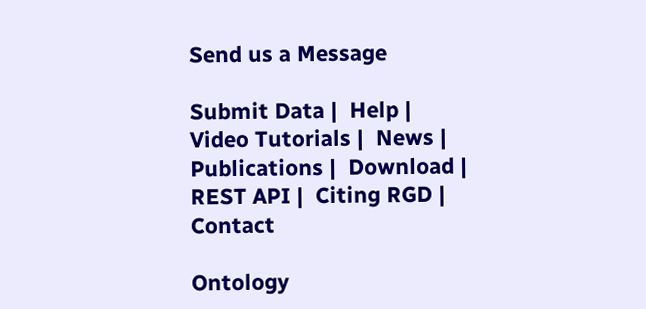Send us a Message

Submit Data |  Help |  Video Tutorials |  News |  Publications |  Download |  REST API |  Citing RGD |  Contact

Ontology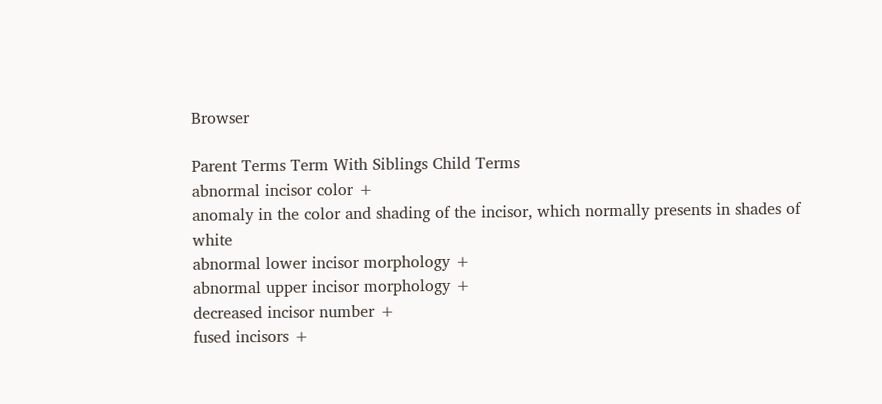Browser

Parent Terms Term With Siblings Child Terms
abnormal incisor color +
anomaly in the color and shading of the incisor, which normally presents in shades of white
abnormal lower incisor morphology +
abnormal upper incisor morphology +
decreased incisor number +
fused incisors +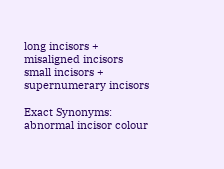long incisors +
misaligned incisors
small incisors +
supernumerary incisors

Exact Synonyms: abnormal incisor colour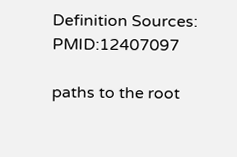Definition Sources: PMID:12407097

paths to the root